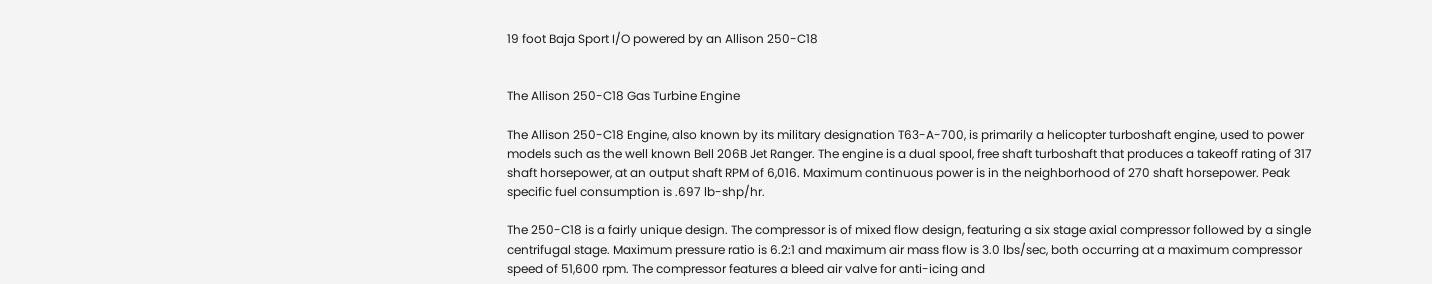19 foot Baja Sport I/O powered by an Allison 250-C18


The Allison 250-C18 Gas Turbine Engine

The Allison 250-C18 Engine, also known by its military designation T63-A-700, is primarily a helicopter turboshaft engine, used to power models such as the well known Bell 206B Jet Ranger. The engine is a dual spool, free shaft turboshaft that produces a takeoff rating of 317 shaft horsepower, at an output shaft RPM of 6,016. Maximum continuous power is in the neighborhood of 270 shaft horsepower. Peak specific fuel consumption is .697 lb-shp/hr.

The 250-C18 is a fairly unique design. The compressor is of mixed flow design, featuring a six stage axial compressor followed by a single centrifugal stage. Maximum pressure ratio is 6.2:1 and maximum air mass flow is 3.0 lbs/sec, both occurring at a maximum compressor speed of 51,600 rpm. The compressor features a bleed air valve for anti-icing and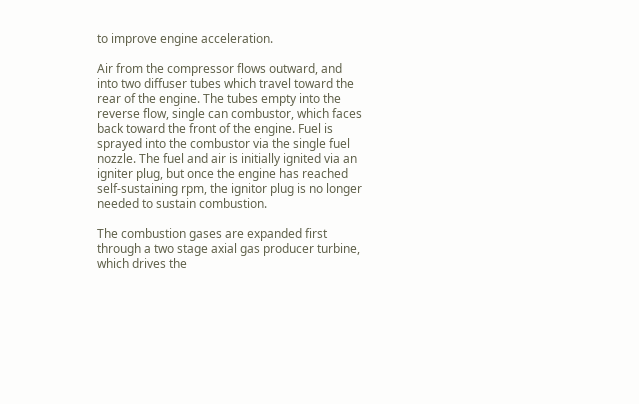to improve engine acceleration.

Air from the compressor flows outward, and into two diffuser tubes which travel toward the rear of the engine. The tubes empty into the reverse flow, single can combustor, which faces back toward the front of the engine. Fuel is sprayed into the combustor via the single fuel nozzle. The fuel and air is initially ignited via an igniter plug, but once the engine has reached self-sustaining rpm, the ignitor plug is no longer needed to sustain combustion.

The combustion gases are expanded first through a two stage axial gas producer turbine, which drives the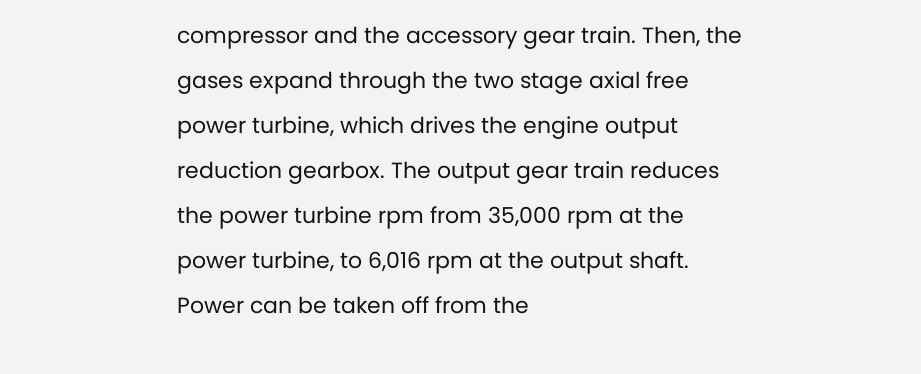compressor and the accessory gear train. Then, the gases expand through the two stage axial free power turbine, which drives the engine output reduction gearbox. The output gear train reduces the power turbine rpm from 35,000 rpm at the power turbine, to 6,016 rpm at the output shaft. Power can be taken off from the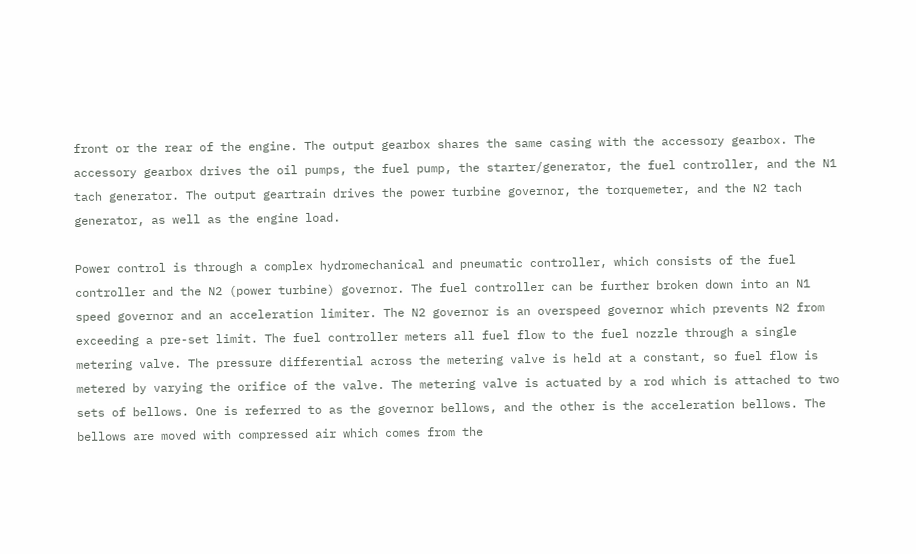front or the rear of the engine. The output gearbox shares the same casing with the accessory gearbox. The accessory gearbox drives the oil pumps, the fuel pump, the starter/generator, the fuel controller, and the N1 tach generator. The output geartrain drives the power turbine governor, the torquemeter, and the N2 tach generator, as well as the engine load.

Power control is through a complex hydromechanical and pneumatic controller, which consists of the fuel controller and the N2 (power turbine) governor. The fuel controller can be further broken down into an N1 speed governor and an acceleration limiter. The N2 governor is an overspeed governor which prevents N2 from exceeding a pre-set limit. The fuel controller meters all fuel flow to the fuel nozzle through a single metering valve. The pressure differential across the metering valve is held at a constant, so fuel flow is metered by varying the orifice of the valve. The metering valve is actuated by a rod which is attached to two sets of bellows. One is referred to as the governor bellows, and the other is the acceleration bellows. The bellows are moved with compressed air which comes from the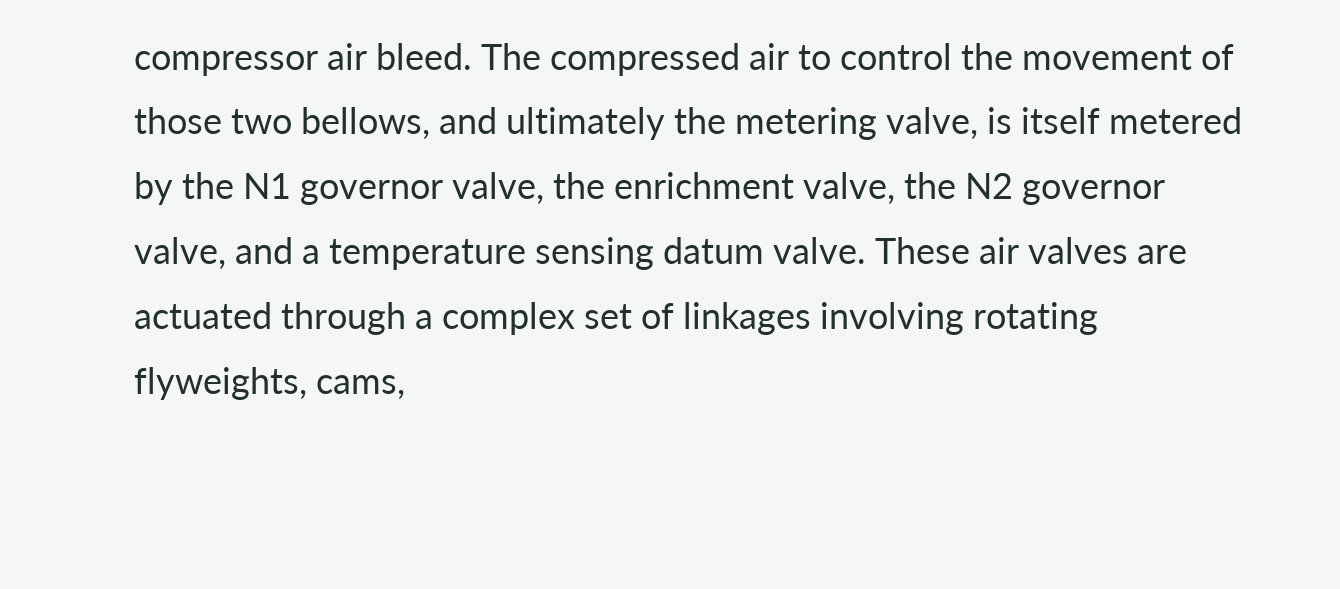compressor air bleed. The compressed air to control the movement of those two bellows, and ultimately the metering valve, is itself metered by the N1 governor valve, the enrichment valve, the N2 governor valve, and a temperature sensing datum valve. These air valves are actuated through a complex set of linkages involving rotating flyweights, cams,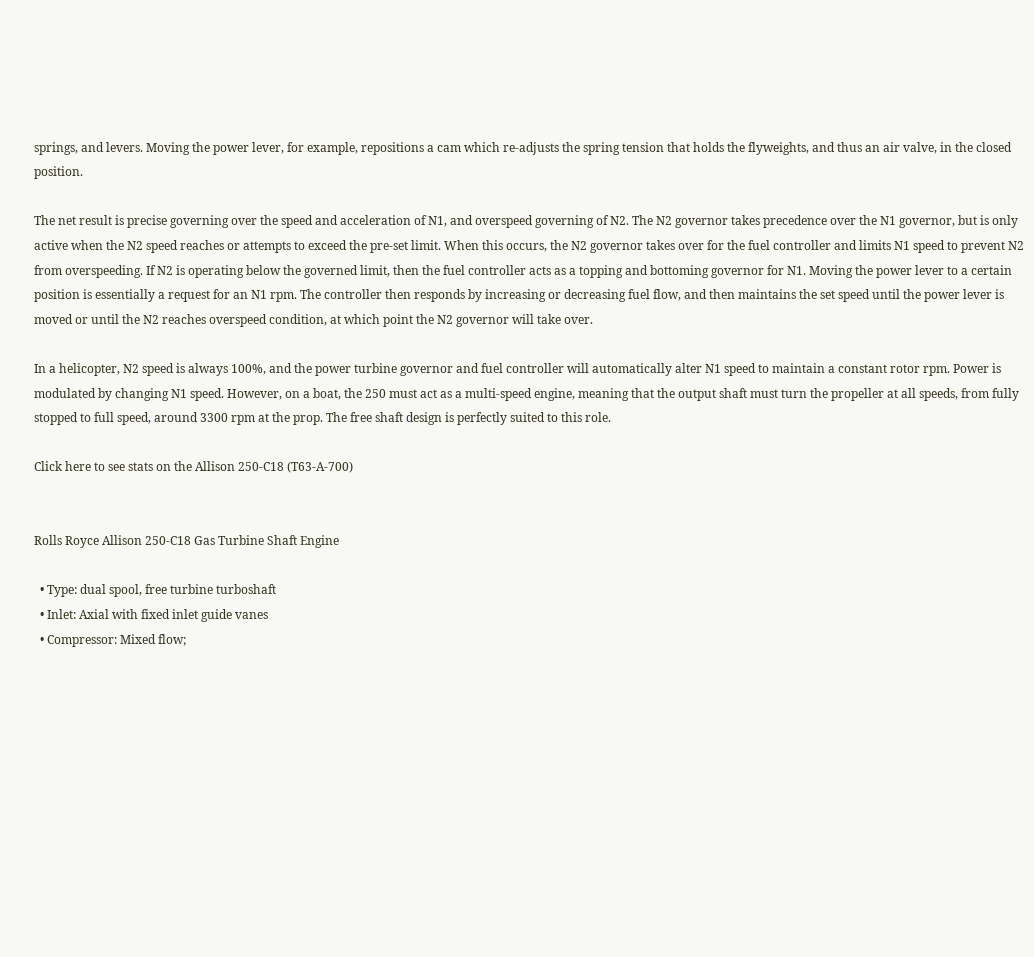springs, and levers. Moving the power lever, for example, repositions a cam which re-adjusts the spring tension that holds the flyweights, and thus an air valve, in the closed position.

The net result is precise governing over the speed and acceleration of N1, and overspeed governing of N2. The N2 governor takes precedence over the N1 governor, but is only active when the N2 speed reaches or attempts to exceed the pre-set limit. When this occurs, the N2 governor takes over for the fuel controller and limits N1 speed to prevent N2 from overspeeding. If N2 is operating below the governed limit, then the fuel controller acts as a topping and bottoming governor for N1. Moving the power lever to a certain position is essentially a request for an N1 rpm. The controller then responds by increasing or decreasing fuel flow, and then maintains the set speed until the power lever is moved or until the N2 reaches overspeed condition, at which point the N2 governor will take over.

In a helicopter, N2 speed is always 100%, and the power turbine governor and fuel controller will automatically alter N1 speed to maintain a constant rotor rpm. Power is modulated by changing N1 speed. However, on a boat, the 250 must act as a multi-speed engine, meaning that the output shaft must turn the propeller at all speeds, from fully stopped to full speed, around 3300 rpm at the prop. The free shaft design is perfectly suited to this role.

Click here to see stats on the Allison 250-C18 (T63-A-700)


Rolls Royce Allison 250-C18 Gas Turbine Shaft Engine

  • Type: dual spool, free turbine turboshaft
  • Inlet: Axial with fixed inlet guide vanes
  • Compressor: Mixed flow;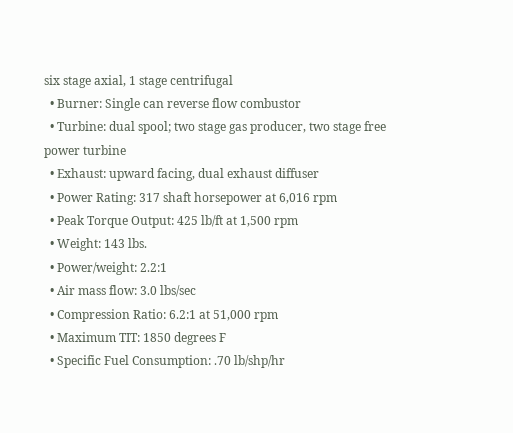six stage axial, 1 stage centrifugal
  • Burner: Single can reverse flow combustor
  • Turbine: dual spool; two stage gas producer, two stage free power turbine
  • Exhaust: upward facing, dual exhaust diffuser
  • Power Rating: 317 shaft horsepower at 6,016 rpm
  • Peak Torque Output: 425 lb/ft at 1,500 rpm
  • Weight: 143 lbs.
  • Power/weight: 2.2:1
  • Air mass flow: 3.0 lbs/sec
  • Compression Ratio: 6.2:1 at 51,000 rpm
  • Maximum TIT: 1850 degrees F
  • Specific Fuel Consumption: .70 lb/shp/hr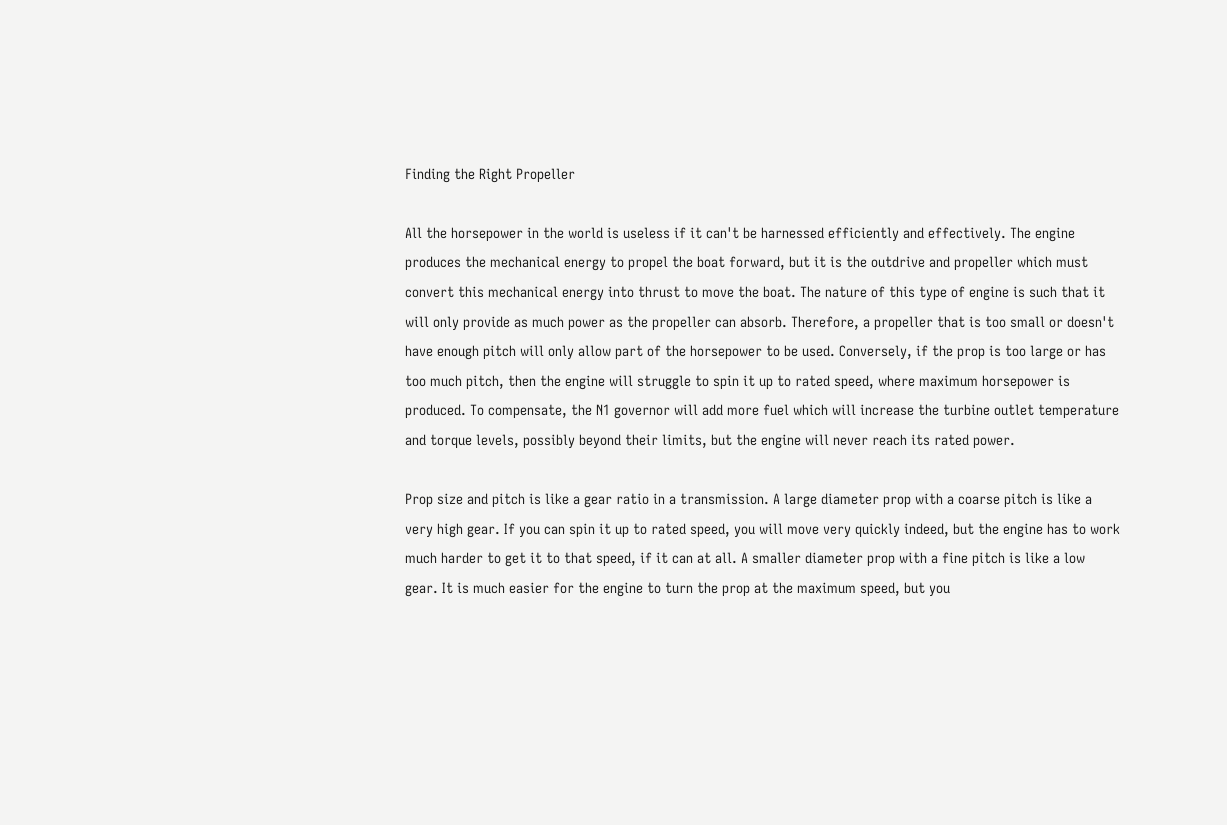Finding the Right Propeller

All the horsepower in the world is useless if it can't be harnessed efficiently and effectively. The engine produces the mechanical energy to propel the boat forward, but it is the outdrive and propeller which must convert this mechanical energy into thrust to move the boat. The nature of this type of engine is such that it will only provide as much power as the propeller can absorb. Therefore, a propeller that is too small or doesn't have enough pitch will only allow part of the horsepower to be used. Conversely, if the prop is too large or has too much pitch, then the engine will struggle to spin it up to rated speed, where maximum horsepower is produced. To compensate, the N1 governor will add more fuel which will increase the turbine outlet temperature and torque levels, possibly beyond their limits, but the engine will never reach its rated power.

Prop size and pitch is like a gear ratio in a transmission. A large diameter prop with a coarse pitch is like a very high gear. If you can spin it up to rated speed, you will move very quickly indeed, but the engine has to work much harder to get it to that speed, if it can at all. A smaller diameter prop with a fine pitch is like a low gear. It is much easier for the engine to turn the prop at the maximum speed, but you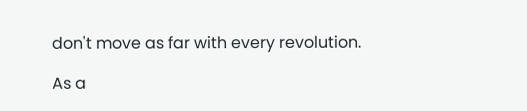don't move as far with every revolution.

As a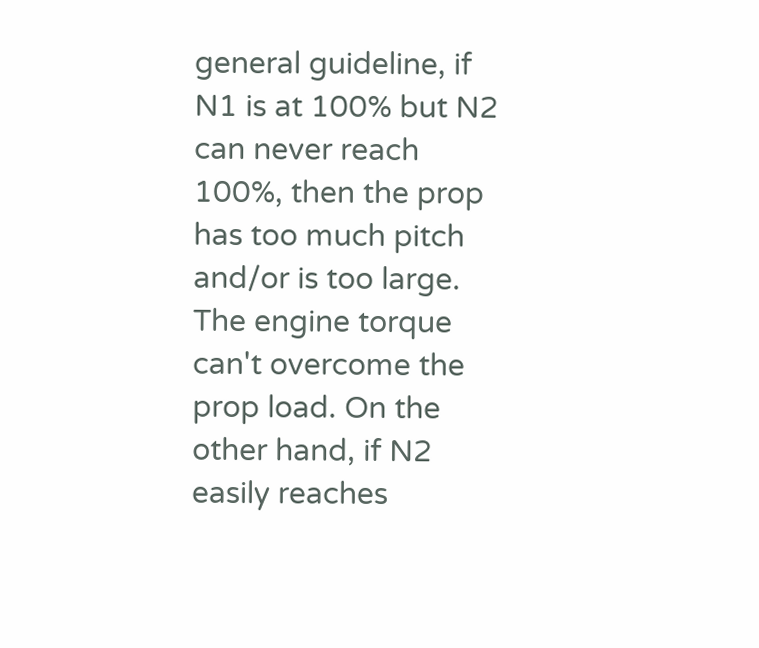general guideline, if N1 is at 100% but N2 can never reach 100%, then the prop has too much pitch and/or is too large. The engine torque can't overcome the prop load. On the other hand, if N2 easily reaches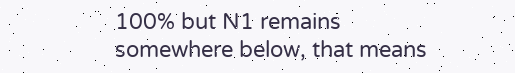100% but N1 remains somewhere below, that means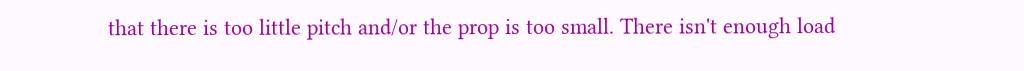that there is too little pitch and/or the prop is too small. There isn't enough load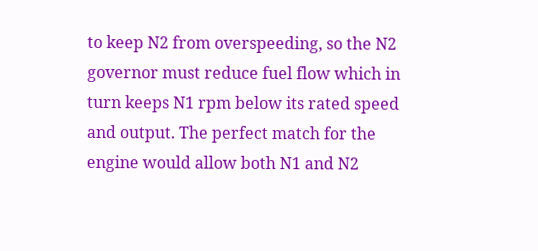to keep N2 from overspeeding, so the N2 governor must reduce fuel flow which in turn keeps N1 rpm below its rated speed and output. The perfect match for the engine would allow both N1 and N2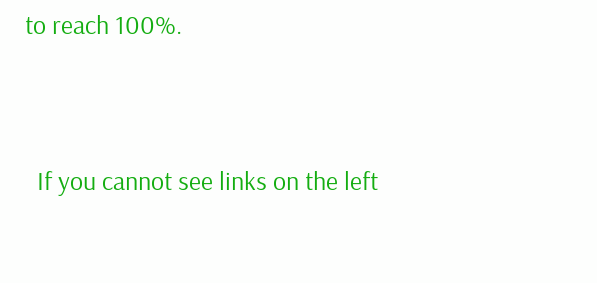to reach 100%.


  If you cannot see links on the left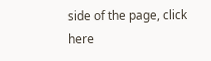side of the page, click here